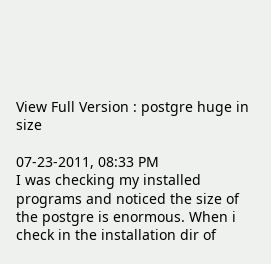View Full Version : postgre huge in size

07-23-2011, 08:33 PM
I was checking my installed programs and noticed the size of the postgre is enormous. When i check in the installation dir of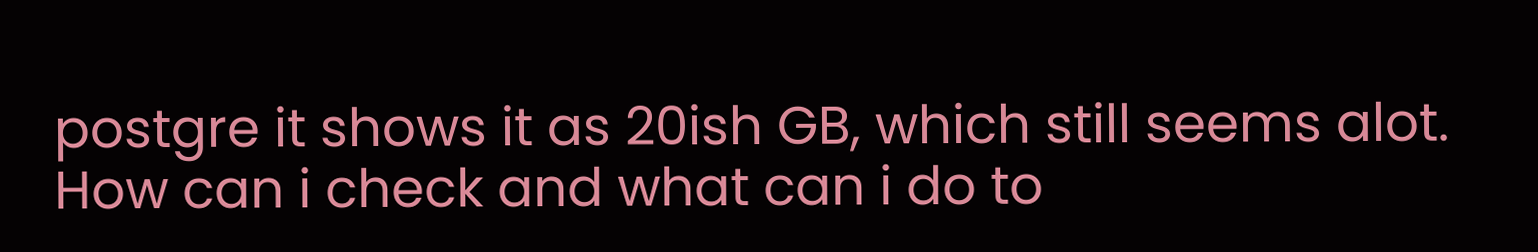postgre it shows it as 20ish GB, which still seems alot. How can i check and what can i do to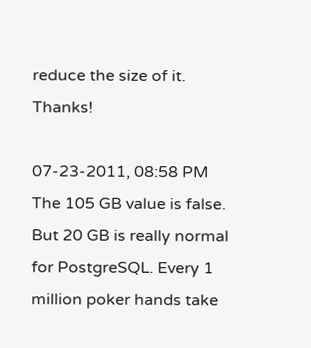reduce the size of it. Thanks!

07-23-2011, 08:58 PM
The 105 GB value is false.
But 20 GB is really normal for PostgreSQL. Every 1 million poker hands take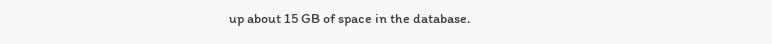up about 15 GB of space in the database.